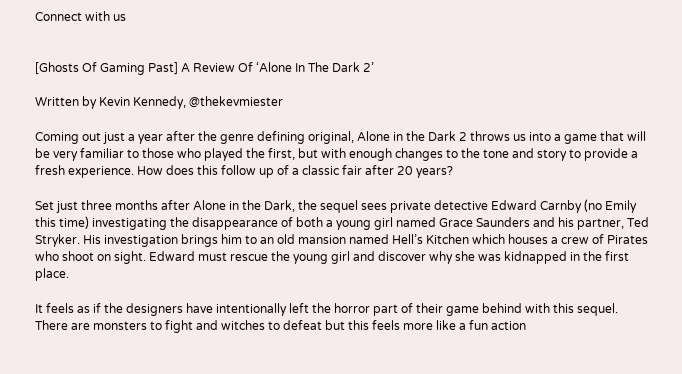Connect with us


[Ghosts Of Gaming Past] A Review Of ‘Alone In The Dark 2’

Written by Kevin Kennedy, @thekevmiester

Coming out just a year after the genre defining original, Alone in the Dark 2 throws us into a game that will be very familiar to those who played the first, but with enough changes to the tone and story to provide a fresh experience. How does this follow up of a classic fair after 20 years?

Set just three months after Alone in the Dark, the sequel sees private detective Edward Carnby (no Emily this time) investigating the disappearance of both a young girl named Grace Saunders and his partner, Ted Stryker. His investigation brings him to an old mansion named Hell’s Kitchen which houses a crew of Pirates who shoot on sight. Edward must rescue the young girl and discover why she was kidnapped in the first place.

It feels as if the designers have intentionally left the horror part of their game behind with this sequel. There are monsters to fight and witches to defeat but this feels more like a fun action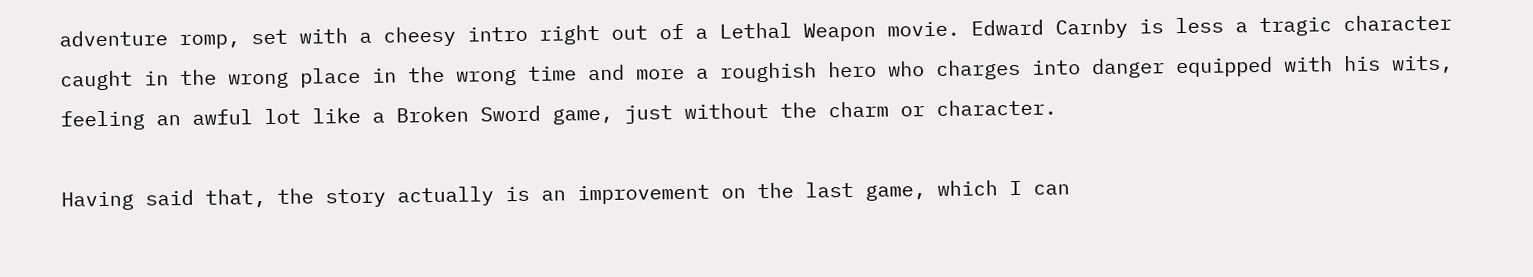adventure romp, set with a cheesy intro right out of a Lethal Weapon movie. Edward Carnby is less a tragic character caught in the wrong place in the wrong time and more a roughish hero who charges into danger equipped with his wits, feeling an awful lot like a Broken Sword game, just without the charm or character.

Having said that, the story actually is an improvement on the last game, which I can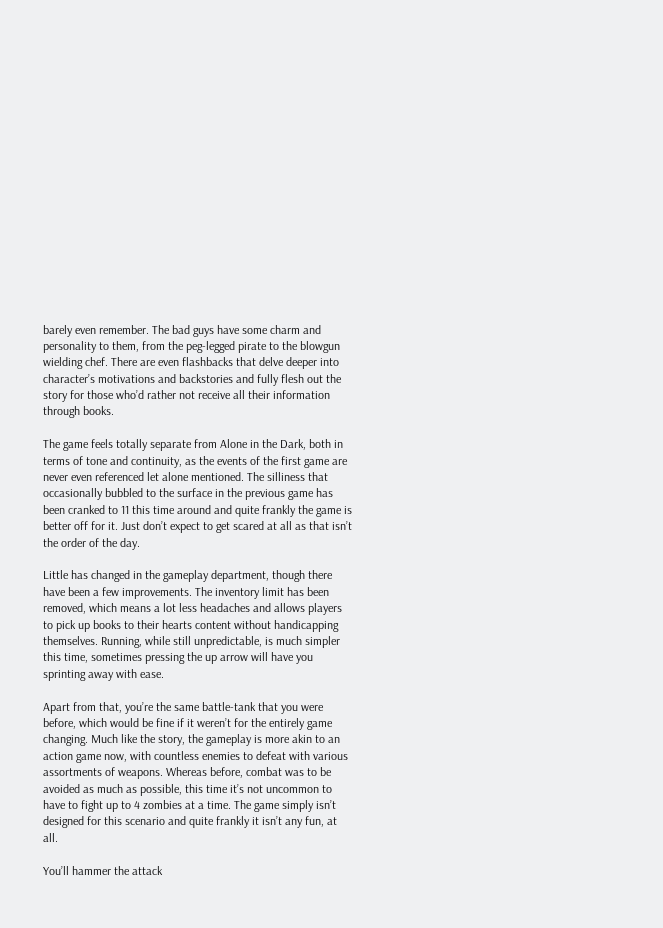barely even remember. The bad guys have some charm and personality to them, from the peg-legged pirate to the blowgun wielding chef. There are even flashbacks that delve deeper into character’s motivations and backstories and fully flesh out the story for those who’d rather not receive all their information through books.

The game feels totally separate from Alone in the Dark, both in terms of tone and continuity, as the events of the first game are never even referenced let alone mentioned. The silliness that occasionally bubbled to the surface in the previous game has been cranked to 11 this time around and quite frankly the game is better off for it. Just don’t expect to get scared at all as that isn’t the order of the day.

Little has changed in the gameplay department, though there have been a few improvements. The inventory limit has been removed, which means a lot less headaches and allows players to pick up books to their hearts content without handicapping themselves. Running, while still unpredictable, is much simpler this time, sometimes pressing the up arrow will have you sprinting away with ease.

Apart from that, you’re the same battle-tank that you were before, which would be fine if it weren’t for the entirely game changing. Much like the story, the gameplay is more akin to an action game now, with countless enemies to defeat with various assortments of weapons. Whereas before, combat was to be avoided as much as possible, this time it’s not uncommon to have to fight up to 4 zombies at a time. The game simply isn’t designed for this scenario and quite frankly it isn’t any fun, at all.

You’ll hammer the attack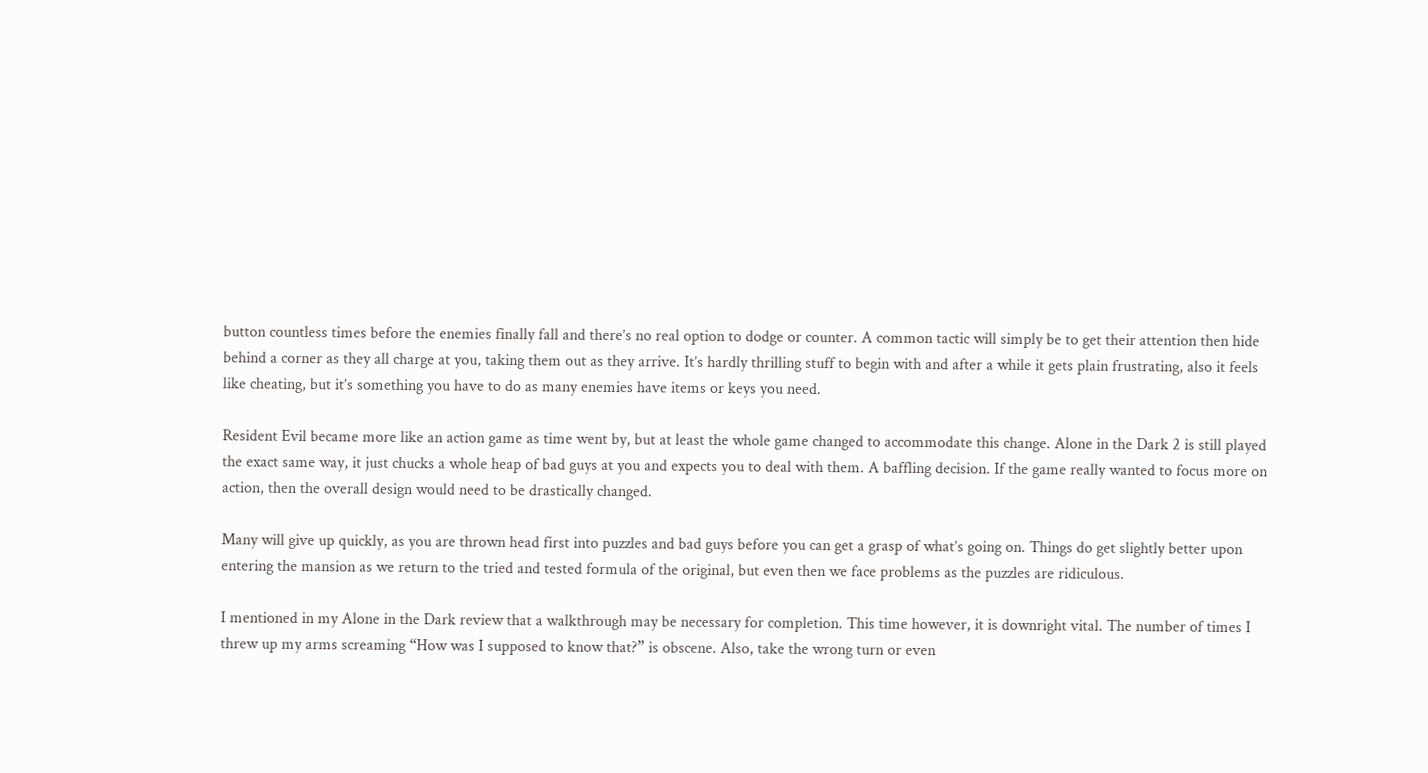button countless times before the enemies finally fall and there’s no real option to dodge or counter. A common tactic will simply be to get their attention then hide behind a corner as they all charge at you, taking them out as they arrive. It’s hardly thrilling stuff to begin with and after a while it gets plain frustrating, also it feels like cheating, but it’s something you have to do as many enemies have items or keys you need.

Resident Evil became more like an action game as time went by, but at least the whole game changed to accommodate this change. Alone in the Dark 2 is still played the exact same way, it just chucks a whole heap of bad guys at you and expects you to deal with them. A baffling decision. If the game really wanted to focus more on action, then the overall design would need to be drastically changed.

Many will give up quickly, as you are thrown head first into puzzles and bad guys before you can get a grasp of what’s going on. Things do get slightly better upon entering the mansion as we return to the tried and tested formula of the original, but even then we face problems as the puzzles are ridiculous.

I mentioned in my Alone in the Dark review that a walkthrough may be necessary for completion. This time however, it is downright vital. The number of times I threw up my arms screaming “How was I supposed to know that?” is obscene. Also, take the wrong turn or even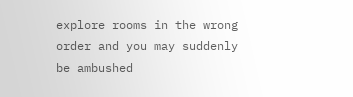explore rooms in the wrong order and you may suddenly be ambushed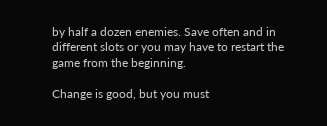by half a dozen enemies. Save often and in different slots or you may have to restart the game from the beginning.

Change is good, but you must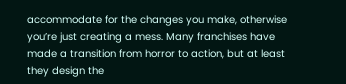accommodate for the changes you make, otherwise you’re just creating a mess. Many franchises have made a transition from horror to action, but at least they design the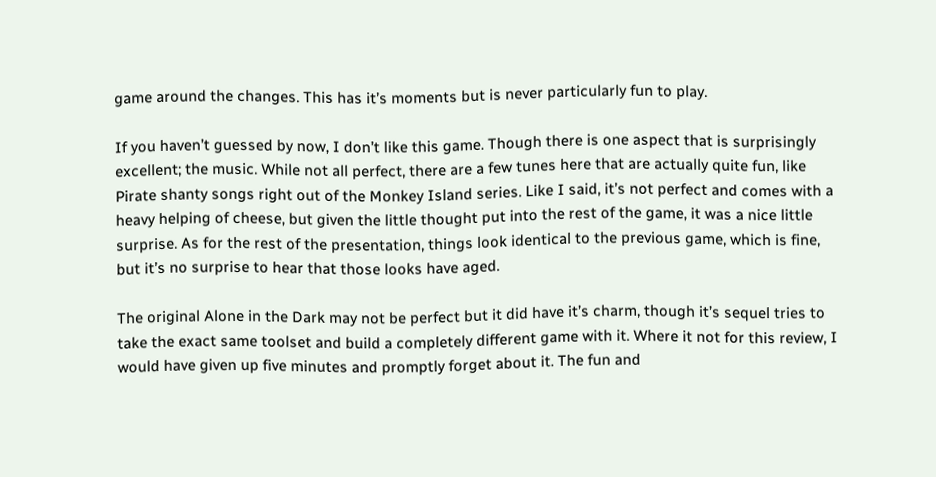game around the changes. This has it’s moments but is never particularly fun to play.

If you haven’t guessed by now, I don’t like this game. Though there is one aspect that is surprisingly excellent; the music. While not all perfect, there are a few tunes here that are actually quite fun, like Pirate shanty songs right out of the Monkey Island series. Like I said, it’s not perfect and comes with a heavy helping of cheese, but given the little thought put into the rest of the game, it was a nice little surprise. As for the rest of the presentation, things look identical to the previous game, which is fine, but it’s no surprise to hear that those looks have aged.

The original Alone in the Dark may not be perfect but it did have it’s charm, though it’s sequel tries to take the exact same toolset and build a completely different game with it. Where it not for this review, I would have given up five minutes and promptly forget about it. The fun and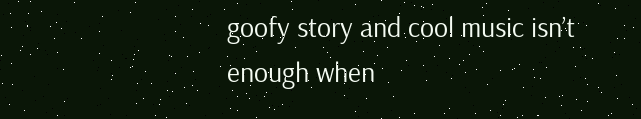goofy story and cool music isn’t enough when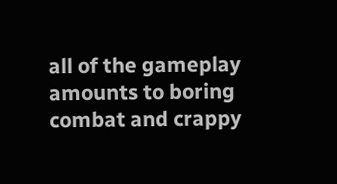all of the gameplay amounts to boring combat and crappy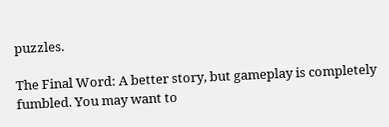puzzles.

The Final Word: A better story, but gameplay is completely fumbled. You may want to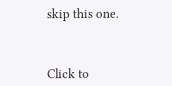skip this one.



Click to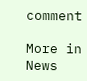comment

More in News